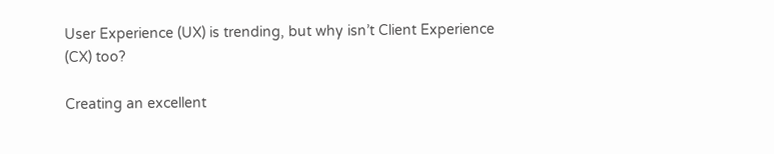User Experience (UX) is trending, but why isn’t Client Experience (CX) too?

Creating an excellent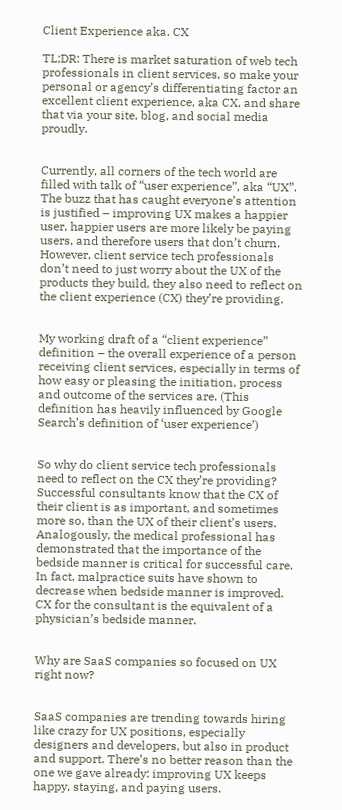Client Experience aka. CX

TL;DR: There is market saturation of web tech professionals in client services, so make your personal or agency’s differentiating factor an excellent client experience, aka CX, and share that via your site, blog, and social media proudly.


Currently, all corners of the tech world are filled with talk of “user experience”, aka “UX”. The buzz that has caught everyone’s attention is justified – improving UX makes a happier user, happier users are more likely be paying users, and therefore users that don’t churn. However, client service tech professionals don’t need to just worry about the UX of the products they build, they also need to reflect on the client experience (CX) they’re providing.


My working draft of a “client experience” definition – the overall experience of a person receiving client services, especially in terms of how easy or pleasing the initiation, process and outcome of the services are. (This definition has heavily influenced by Google Search’s definition of ‘user experience’)


So why do client service tech professionals need to reflect on the CX they’re providing? Successful consultants know that the CX of their client is as important, and sometimes more so, than the UX of their client’s users. Analogously, the medical professional has demonstrated that the importance of the bedside manner is critical for successful care. In fact, malpractice suits have shown to decrease when bedside manner is improved. CX for the consultant is the equivalent of a physician’s bedside manner.


Why are SaaS companies so focused on UX right now?


SaaS companies are trending towards hiring like crazy for UX positions, especially designers and developers, but also in product and support. There’s no better reason than the one we gave already: improving UX keeps happy, staying, and paying users.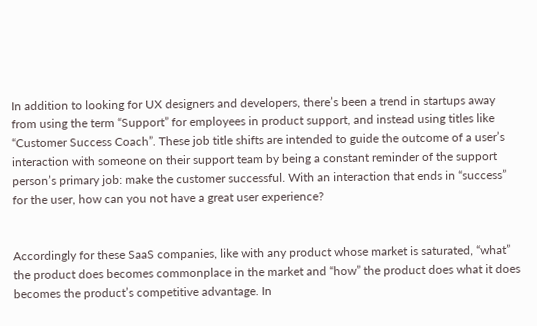In addition to looking for UX designers and developers, there’s been a trend in startups away from using the term “Support” for employees in product support, and instead using titles like “Customer Success Coach”. These job title shifts are intended to guide the outcome of a user’s interaction with someone on their support team by being a constant reminder of the support person’s primary job: make the customer successful. With an interaction that ends in “success” for the user, how can you not have a great user experience?


Accordingly for these SaaS companies, like with any product whose market is saturated, “what” the product does becomes commonplace in the market and “how” the product does what it does becomes the product’s competitive advantage. In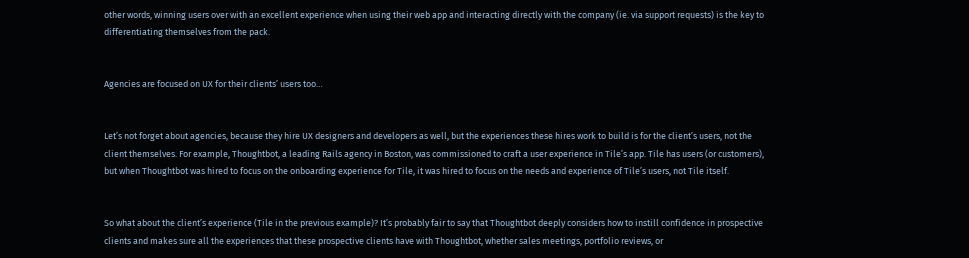other words, winning users over with an excellent experience when using their web app and interacting directly with the company (ie. via support requests) is the key to differentiating themselves from the pack.


Agencies are focused on UX for their clients’ users too…


Let’s not forget about agencies, because they hire UX designers and developers as well, but the experiences these hires work to build is for the client’s users, not the client themselves. For example, Thoughtbot, a leading Rails agency in Boston, was commissioned to craft a user experience in Tile’s app. Tile has users (or customers), but when Thoughtbot was hired to focus on the onboarding experience for Tile, it was hired to focus on the needs and experience of Tile’s users, not Tile itself.


So what about the client’s experience (Tile in the previous example)? It’s probably fair to say that Thoughtbot deeply considers how to instill confidence in prospective clients and makes sure all the experiences that these prospective clients have with Thoughtbot, whether sales meetings, portfolio reviews, or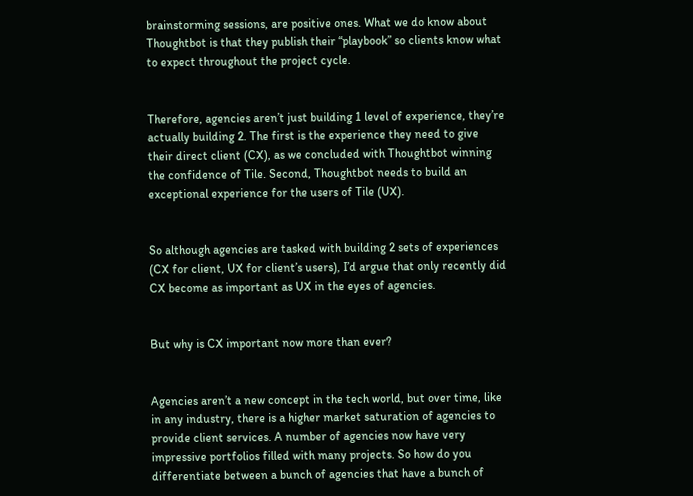brainstorming sessions, are positive ones. What we do know about Thoughtbot is that they publish their “playbook” so clients know what to expect throughout the project cycle.


Therefore, agencies aren’t just building 1 level of experience, they’re actually building 2. The first is the experience they need to give their direct client (CX), as we concluded with Thoughtbot winning the confidence of Tile. Second, Thoughtbot needs to build an exceptional experience for the users of Tile (UX).


So although agencies are tasked with building 2 sets of experiences (CX for client, UX for client’s users), I’d argue that only recently did CX become as important as UX in the eyes of agencies.


But why is CX important now more than ever?


Agencies aren’t a new concept in the tech world, but over time, like in any industry, there is a higher market saturation of agencies to provide client services. A number of agencies now have very impressive portfolios filled with many projects. So how do you differentiate between a bunch of agencies that have a bunch of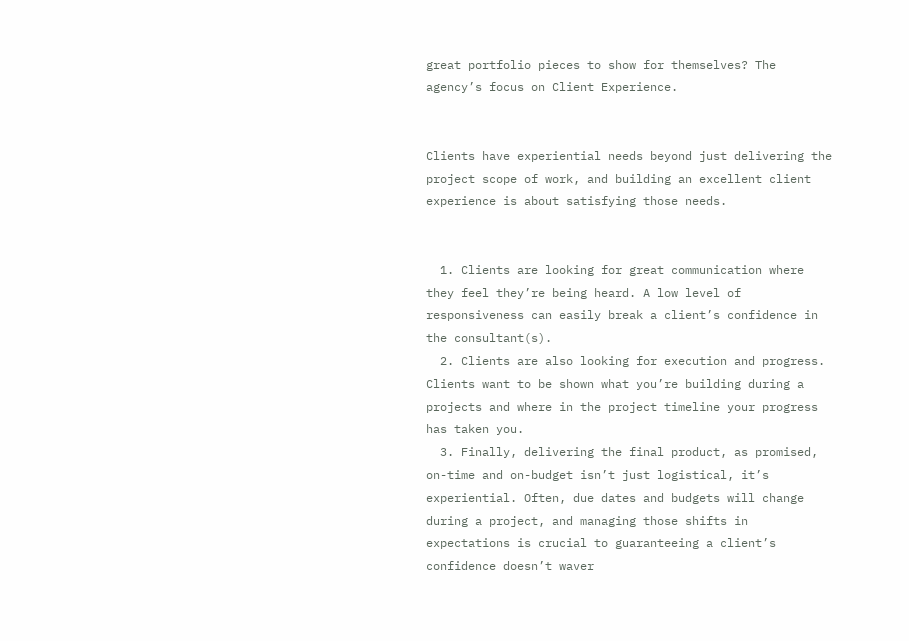great portfolio pieces to show for themselves? The agency’s focus on Client Experience.


Clients have experiential needs beyond just delivering the project scope of work, and building an excellent client experience is about satisfying those needs.


  1. Clients are looking for great communication where they feel they’re being heard. A low level of responsiveness can easily break a client’s confidence in the consultant(s).
  2. Clients are also looking for execution and progress. Clients want to be shown what you’re building during a projects and where in the project timeline your progress has taken you.
  3. Finally, delivering the final product, as promised, on-time and on-budget isn’t just logistical, it’s experiential. Often, due dates and budgets will change during a project, and managing those shifts in expectations is crucial to guaranteeing a client’s confidence doesn’t waver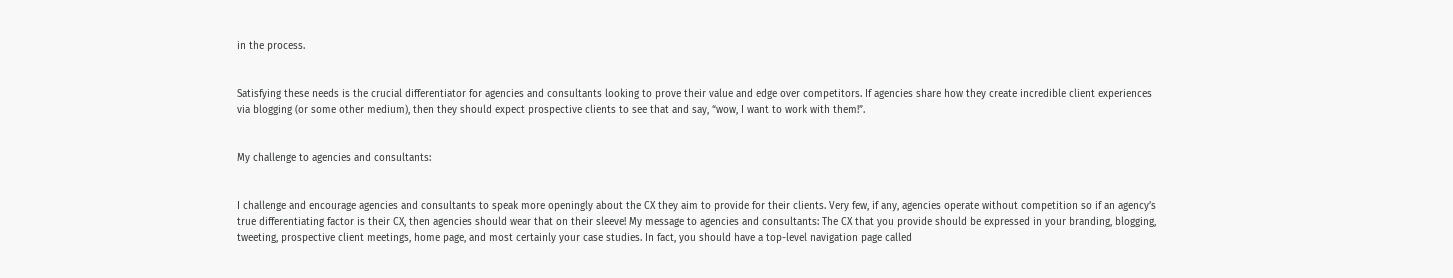in the process.


Satisfying these needs is the crucial differentiator for agencies and consultants looking to prove their value and edge over competitors. If agencies share how they create incredible client experiences via blogging (or some other medium), then they should expect prospective clients to see that and say, “wow, I want to work with them!”.


My challenge to agencies and consultants:


I challenge and encourage agencies and consultants to speak more openingly about the CX they aim to provide for their clients. Very few, if any, agencies operate without competition so if an agency’s true differentiating factor is their CX, then agencies should wear that on their sleeve! My message to agencies and consultants: The CX that you provide should be expressed in your branding, blogging, tweeting, prospective client meetings, home page, and most certainly your case studies. In fact, you should have a top-level navigation page called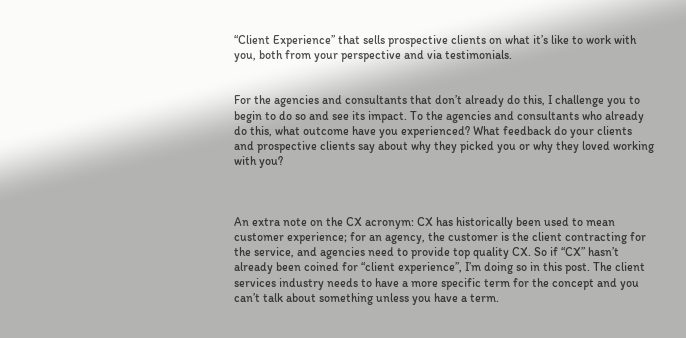“Client Experience” that sells prospective clients on what it’s like to work with you, both from your perspective and via testimonials.


For the agencies and consultants that don’t already do this, I challenge you to begin to do so and see its impact. To the agencies and consultants who already do this, what outcome have you experienced? What feedback do your clients and prospective clients say about why they picked you or why they loved working with you?



An extra note on the CX acronym: CX has historically been used to mean customer experience; for an agency, the customer is the client contracting for the service, and agencies need to provide top quality CX. So if “CX” hasn’t already been coined for “client experience”, I’m doing so in this post. The client services industry needs to have a more specific term for the concept and you can’t talk about something unless you have a term.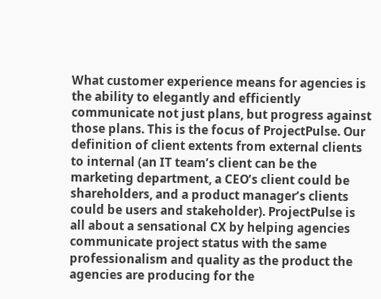What customer experience means for agencies is the ability to elegantly and efficiently communicate not just plans, but progress against those plans. This is the focus of ProjectPulse. Our definition of client extents from external clients to internal (an IT team’s client can be the marketing department, a CEO’s client could be shareholders, and a product manager’s clients could be users and stakeholder). ProjectPulse is all about a sensational CX by helping agencies communicate project status with the same professionalism and quality as the product the agencies are producing for the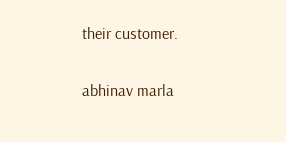their customer.


abhinav marla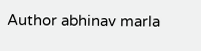Author abhinav marla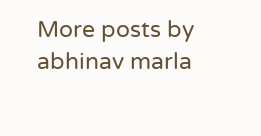More posts by abhinav marla